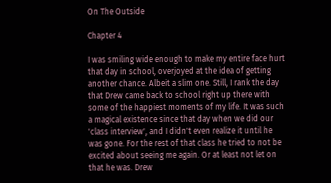On The Outside

Chapter 4

I was smiling wide enough to make my entire face hurt that day in school, overjoyed at the idea of getting another chance. Albeit a slim one. Still, I rank the day that Drew came back to school right up there with some of the happiest moments of my life. It was such a magical existence since that day when we did our 'class interview', and I didn't even realize it until he was gone. For the rest of that class he tried to not be excited about seeing me again. Or at least not let on that he was. Drew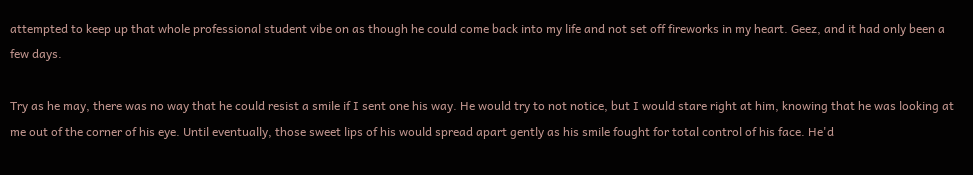attempted to keep up that whole professional student vibe on as though he could come back into my life and not set off fireworks in my heart. Geez, and it had only been a few days.

Try as he may, there was no way that he could resist a smile if I sent one his way. He would try to not notice, but I would stare right at him, knowing that he was looking at me out of the corner of his eye. Until eventually, those sweet lips of his would spread apart gently as his smile fought for total control of his face. He'd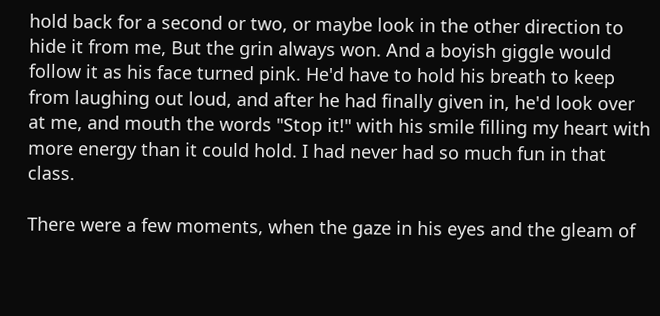hold back for a second or two, or maybe look in the other direction to hide it from me, But the grin always won. And a boyish giggle would follow it as his face turned pink. He'd have to hold his breath to keep from laughing out loud, and after he had finally given in, he'd look over at me, and mouth the words "Stop it!" with his smile filling my heart with more energy than it could hold. I had never had so much fun in that class.

There were a few moments, when the gaze in his eyes and the gleam of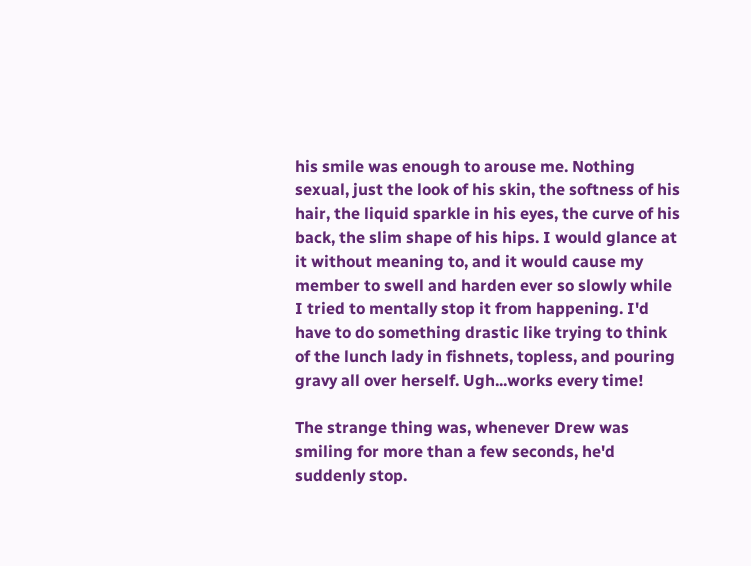his smile was enough to arouse me. Nothing sexual, just the look of his skin, the softness of his hair, the liquid sparkle in his eyes, the curve of his back, the slim shape of his hips. I would glance at it without meaning to, and it would cause my member to swell and harden ever so slowly while I tried to mentally stop it from happening. I'd have to do something drastic like trying to think of the lunch lady in fishnets, topless, and pouring gravy all over herself. Ugh...works every time!

The strange thing was, whenever Drew was smiling for more than a few seconds, he'd suddenly stop.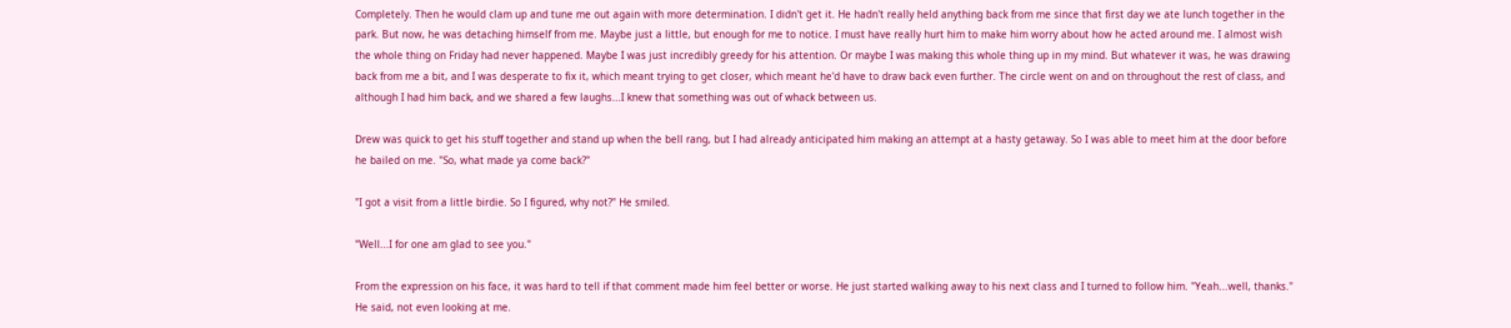Completely. Then he would clam up and tune me out again with more determination. I didn't get it. He hadn't really held anything back from me since that first day we ate lunch together in the park. But now, he was detaching himself from me. Maybe just a little, but enough for me to notice. I must have really hurt him to make him worry about how he acted around me. I almost wish the whole thing on Friday had never happened. Maybe I was just incredibly greedy for his attention. Or maybe I was making this whole thing up in my mind. But whatever it was, he was drawing back from me a bit, and I was desperate to fix it, which meant trying to get closer, which meant he'd have to draw back even further. The circle went on and on throughout the rest of class, and although I had him back, and we shared a few laughs...I knew that something was out of whack between us.

Drew was quick to get his stuff together and stand up when the bell rang, but I had already anticipated him making an attempt at a hasty getaway. So I was able to meet him at the door before he bailed on me. "So, what made ya come back?"

"I got a visit from a little birdie. So I figured, why not?" He smiled.

"Well...I for one am glad to see you."

From the expression on his face, it was hard to tell if that comment made him feel better or worse. He just started walking away to his next class and I turned to follow him. "Yeah...well, thanks." He said, not even looking at me.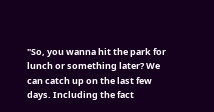"So, you wanna hit the park for lunch or something later? We can catch up on the last few days. Including the fact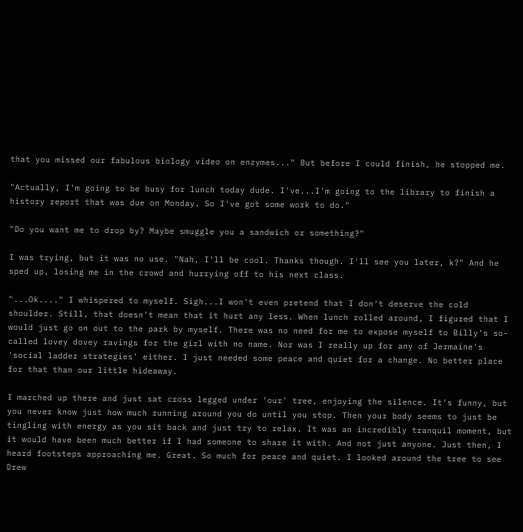that you missed our fabulous biology video on enzymes..." But before I could finish, he stopped me.

"Actually, I'm going to be busy for lunch today dude. I've...I'm going to the library to finish a history report that was due on Monday. So I've got some work to do."

"Do you want me to drop by? Maybe smuggle you a sandwich or something?"

I was trying, but it was no use. "Nah, I'll be cool. Thanks though. I'll see you later, k?" And he sped up, losing me in the crowd and hurrying off to his next class.

"...Ok...." I whispered to myself. Sigh...I won't even pretend that I don't deserve the cold shoulder. Still, that doesn't mean that it hurt any less. When lunch rolled around, I figured that I would just go on out to the park by myself. There was no need for me to expose myself to Billy's so-called lovey dovey ravings for the girl with no name. Nor was I really up for any of Jermaine's 'social ladder strategies' either. I just needed some peace and quiet for a change. No better place for that than our little hideaway.

I marched up there and just sat cross legged under 'our' tree, enjoying the silence. It's funny, but you never know just how much running around you do until you stop. Then your body seems to just be tingling with energy as you sit back and just try to relax. It was an incredibly tranquil moment, but it would have been much better if I had someone to share it with. And not just anyone. Just then, I heard footsteps approaching me. Great. So much for peace and quiet. I looked around the tree to see Drew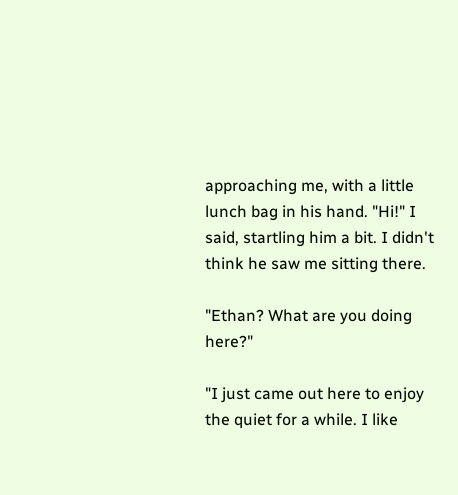approaching me, with a little lunch bag in his hand. "Hi!" I said, startling him a bit. I didn't think he saw me sitting there.

"Ethan? What are you doing here?"

"I just came out here to enjoy the quiet for a while. I like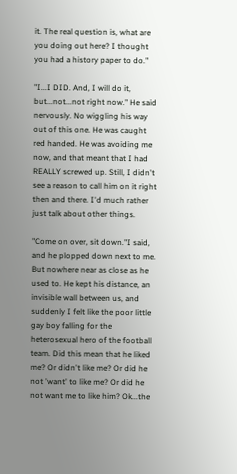it. The real question is, what are you doing out here? I thought you had a history paper to do."

"I...I DID. And, I will do it, but...not...not right now." He said nervously. No wiggling his way out of this one. He was caught red handed. He was avoiding me now, and that meant that I had REALLY screwed up. Still, I didn't see a reason to call him on it right then and there. I'd much rather just talk about other things.

"Come on over, sit down."I said, and he plopped down next to me. But nowhere near as close as he used to. He kept his distance, an invisible wall between us, and suddenly I felt like the poor little gay boy falling for the heterosexual hero of the football team. Did this mean that he liked me? Or didn't like me? Or did he not 'want' to like me? Or did he not want me to like him? Ok...the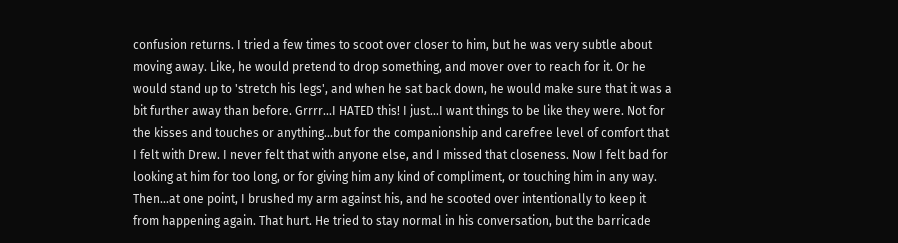confusion returns. I tried a few times to scoot over closer to him, but he was very subtle about moving away. Like, he would pretend to drop something, and mover over to reach for it. Or he would stand up to 'stretch his legs', and when he sat back down, he would make sure that it was a bit further away than before. Grrrr...I HATED this! I just...I want things to be like they were. Not for the kisses and touches or anything...but for the companionship and carefree level of comfort that I felt with Drew. I never felt that with anyone else, and I missed that closeness. Now I felt bad for looking at him for too long, or for giving him any kind of compliment, or touching him in any way. Then...at one point, I brushed my arm against his, and he scooted over intentionally to keep it from happening again. That hurt. He tried to stay normal in his conversation, but the barricade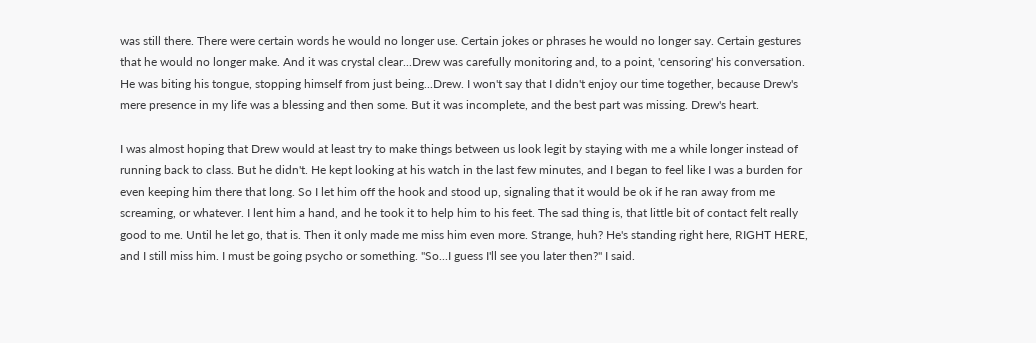was still there. There were certain words he would no longer use. Certain jokes or phrases he would no longer say. Certain gestures that he would no longer make. And it was crystal clear...Drew was carefully monitoring and, to a point, 'censoring' his conversation. He was biting his tongue, stopping himself from just being...Drew. I won't say that I didn't enjoy our time together, because Drew's mere presence in my life was a blessing and then some. But it was incomplete, and the best part was missing. Drew's heart.

I was almost hoping that Drew would at least try to make things between us look legit by staying with me a while longer instead of running back to class. But he didn't. He kept looking at his watch in the last few minutes, and I began to feel like I was a burden for even keeping him there that long. So I let him off the hook and stood up, signaling that it would be ok if he ran away from me screaming, or whatever. I lent him a hand, and he took it to help him to his feet. The sad thing is, that little bit of contact felt really good to me. Until he let go, that is. Then it only made me miss him even more. Strange, huh? He's standing right here, RIGHT HERE, and I still miss him. I must be going psycho or something. "So...I guess I'll see you later then?" I said.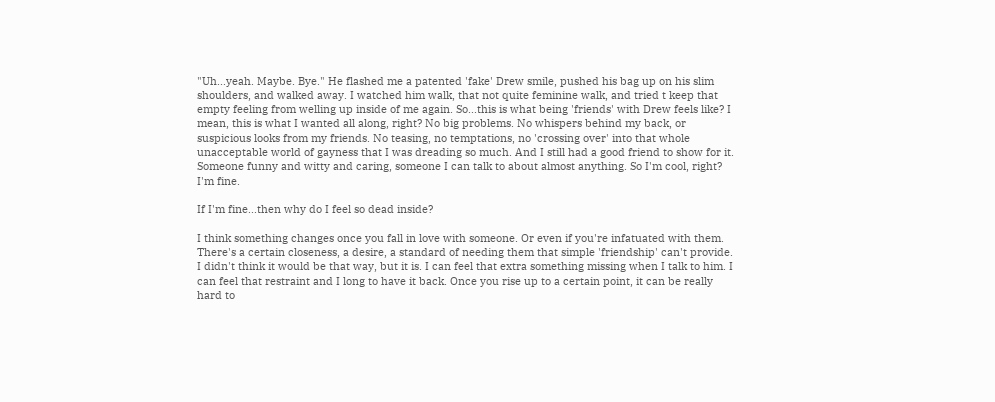"Uh...yeah. Maybe. Bye." He flashed me a patented 'fake' Drew smile, pushed his bag up on his slim shoulders, and walked away. I watched him walk, that not quite feminine walk, and tried t keep that empty feeling from welling up inside of me again. So...this is what being 'friends' with Drew feels like? I mean, this is what I wanted all along, right? No big problems. No whispers behind my back, or suspicious looks from my friends. No teasing, no temptations, no 'crossing over' into that whole unacceptable world of gayness that I was dreading so much. And I still had a good friend to show for it. Someone funny and witty and caring, someone I can talk to about almost anything. So I'm cool, right? I'm fine.

If I'm fine...then why do I feel so dead inside?

I think something changes once you fall in love with someone. Or even if you're infatuated with them. There's a certain closeness, a desire, a standard of needing them that simple 'friendship' can't provide. I didn't think it would be that way, but it is. I can feel that extra something missing when I talk to him. I can feel that restraint and I long to have it back. Once you rise up to a certain point, it can be really hard to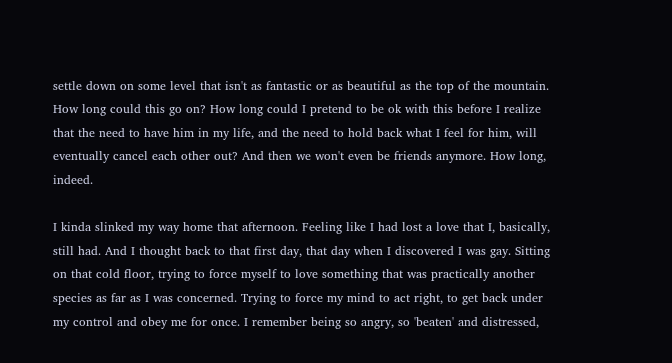settle down on some level that isn't as fantastic or as beautiful as the top of the mountain. How long could this go on? How long could I pretend to be ok with this before I realize that the need to have him in my life, and the need to hold back what I feel for him, will eventually cancel each other out? And then we won't even be friends anymore. How long, indeed.

I kinda slinked my way home that afternoon. Feeling like I had lost a love that I, basically, still had. And I thought back to that first day, that day when I discovered I was gay. Sitting on that cold floor, trying to force myself to love something that was practically another species as far as I was concerned. Trying to force my mind to act right, to get back under my control and obey me for once. I remember being so angry, so 'beaten' and distressed,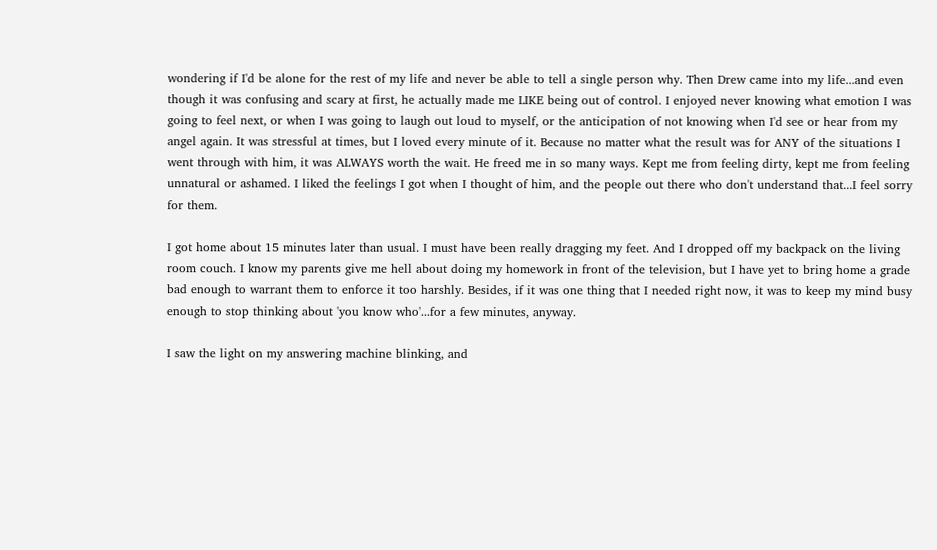wondering if I'd be alone for the rest of my life and never be able to tell a single person why. Then Drew came into my life...and even though it was confusing and scary at first, he actually made me LIKE being out of control. I enjoyed never knowing what emotion I was going to feel next, or when I was going to laugh out loud to myself, or the anticipation of not knowing when I'd see or hear from my angel again. It was stressful at times, but I loved every minute of it. Because no matter what the result was for ANY of the situations I went through with him, it was ALWAYS worth the wait. He freed me in so many ways. Kept me from feeling dirty, kept me from feeling unnatural or ashamed. I liked the feelings I got when I thought of him, and the people out there who don't understand that...I feel sorry for them.

I got home about 15 minutes later than usual. I must have been really dragging my feet. And I dropped off my backpack on the living room couch. I know my parents give me hell about doing my homework in front of the television, but I have yet to bring home a grade bad enough to warrant them to enforce it too harshly. Besides, if it was one thing that I needed right now, it was to keep my mind busy enough to stop thinking about 'you know who'...for a few minutes, anyway.

I saw the light on my answering machine blinking, and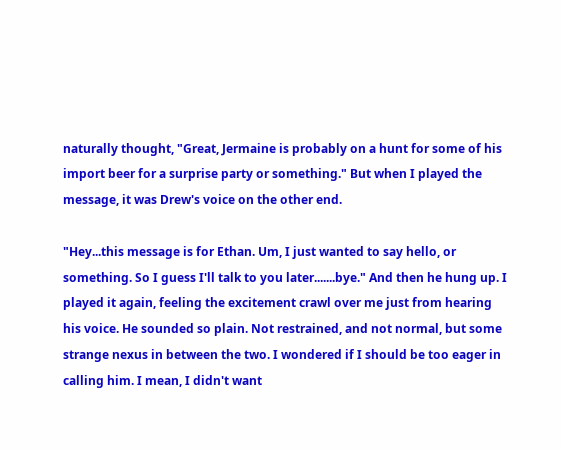naturally thought, "Great, Jermaine is probably on a hunt for some of his import beer for a surprise party or something." But when I played the message, it was Drew's voice on the other end.

"Hey...this message is for Ethan. Um, I just wanted to say hello, or something. So I guess I'll talk to you later.......bye." And then he hung up. I played it again, feeling the excitement crawl over me just from hearing his voice. He sounded so plain. Not restrained, and not normal, but some strange nexus in between the two. I wondered if I should be too eager in calling him. I mean, I didn't want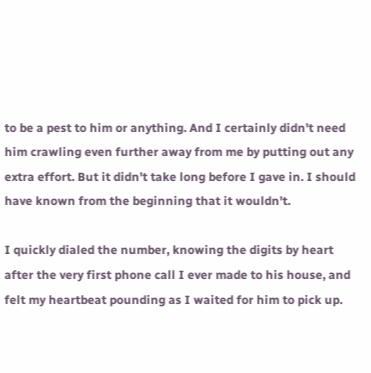to be a pest to him or anything. And I certainly didn't need him crawling even further away from me by putting out any extra effort. But it didn't take long before I gave in. I should have known from the beginning that it wouldn't.

I quickly dialed the number, knowing the digits by heart after the very first phone call I ever made to his house, and felt my heartbeat pounding as I waited for him to pick up.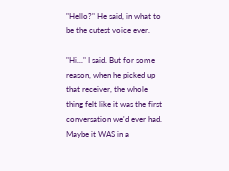"Hello?" He said, in what to be the cutest voice ever.

"Hi..." I said. But for some reason, when he picked up that receiver, the whole thing felt like it was the first conversation we'd ever had. Maybe it WAS in a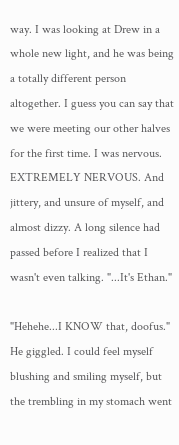way. I was looking at Drew in a whole new light, and he was being a totally different person altogether. I guess you can say that we were meeting our other halves for the first time. I was nervous. EXTREMELY NERVOUS. And jittery, and unsure of myself, and almost dizzy. A long silence had passed before I realized that I wasn't even talking. "...It's Ethan."

"Hehehe...I KNOW that, doofus." He giggled. I could feel myself blushing and smiling myself, but the trembling in my stomach went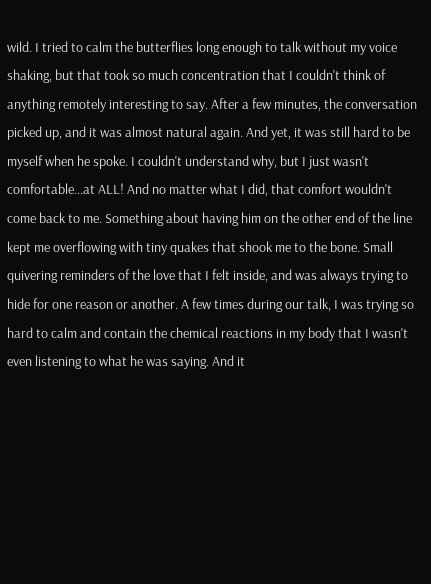wild. I tried to calm the butterflies long enough to talk without my voice shaking, but that took so much concentration that I couldn't think of anything remotely interesting to say. After a few minutes, the conversation picked up, and it was almost natural again. And yet, it was still hard to be myself when he spoke. I couldn't understand why, but I just wasn't comfortable...at ALL! And no matter what I did, that comfort wouldn't come back to me. Something about having him on the other end of the line kept me overflowing with tiny quakes that shook me to the bone. Small quivering reminders of the love that I felt inside, and was always trying to hide for one reason or another. A few times during our talk, I was trying so hard to calm and contain the chemical reactions in my body that I wasn't even listening to what he was saying. And it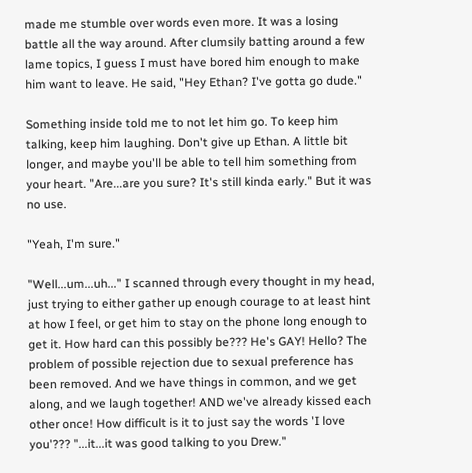made me stumble over words even more. It was a losing battle all the way around. After clumsily batting around a few lame topics, I guess I must have bored him enough to make him want to leave. He said, "Hey Ethan? I've gotta go dude."

Something inside told me to not let him go. To keep him talking, keep him laughing. Don't give up Ethan. A little bit longer, and maybe you'll be able to tell him something from your heart. "Are...are you sure? It's still kinda early." But it was no use.

"Yeah, I'm sure."

"Well...um...uh..." I scanned through every thought in my head, just trying to either gather up enough courage to at least hint at how I feel, or get him to stay on the phone long enough to get it. How hard can this possibly be??? He's GAY! Hello? The problem of possible rejection due to sexual preference has been removed. And we have things in common, and we get along, and we laugh together! AND we've already kissed each other once! How difficult is it to just say the words 'I love you'??? "...it...it was good talking to you Drew."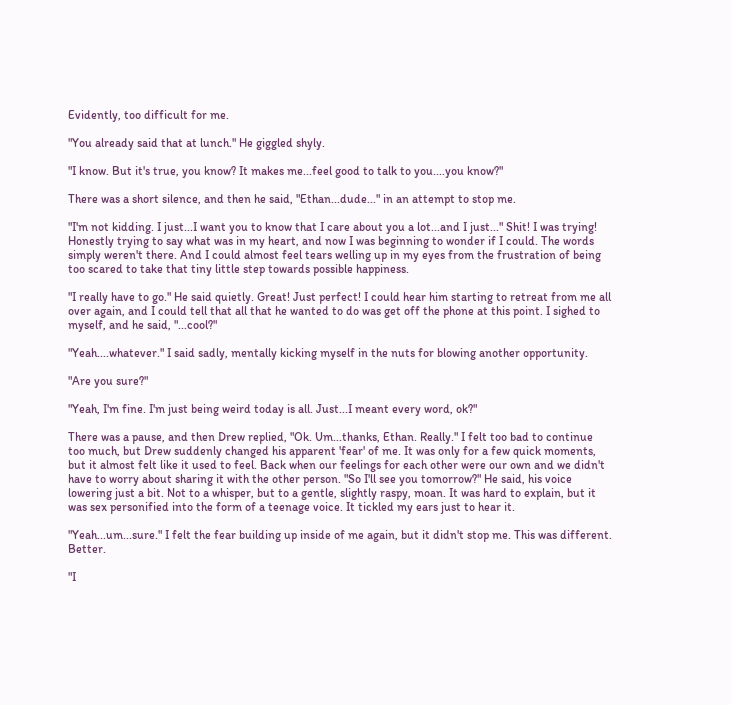Evidently, too difficult for me.

"You already said that at lunch." He giggled shyly.

"I know. But it's true, you know? It makes me...feel good to talk to you....you know?"

There was a short silence, and then he said, "Ethan...dude..." in an attempt to stop me.

"I'm not kidding. I just...I want you to know that I care about you a lot...and I just..." Shit! I was trying! Honestly trying to say what was in my heart, and now I was beginning to wonder if I could. The words simply weren't there. And I could almost feel tears welling up in my eyes from the frustration of being too scared to take that tiny little step towards possible happiness.

"I really have to go." He said quietly. Great! Just perfect! I could hear him starting to retreat from me all over again, and I could tell that all that he wanted to do was get off the phone at this point. I sighed to myself, and he said, "...cool?"

"Yeah....whatever." I said sadly, mentally kicking myself in the nuts for blowing another opportunity.

"Are you sure?"

"Yeah, I'm fine. I'm just being weird today is all. Just...I meant every word, ok?"

There was a pause, and then Drew replied, "Ok. Um...thanks, Ethan. Really." I felt too bad to continue too much, but Drew suddenly changed his apparent 'fear' of me. It was only for a few quick moments, but it almost felt like it used to feel. Back when our feelings for each other were our own and we didn't have to worry about sharing it with the other person. "So I'll see you tomorrow?" He said, his voice lowering just a bit. Not to a whisper, but to a gentle, slightly raspy, moan. It was hard to explain, but it was sex personified into the form of a teenage voice. It tickled my ears just to hear it.

"Yeah...um...sure." I felt the fear building up inside of me again, but it didn't stop me. This was different. Better.

"I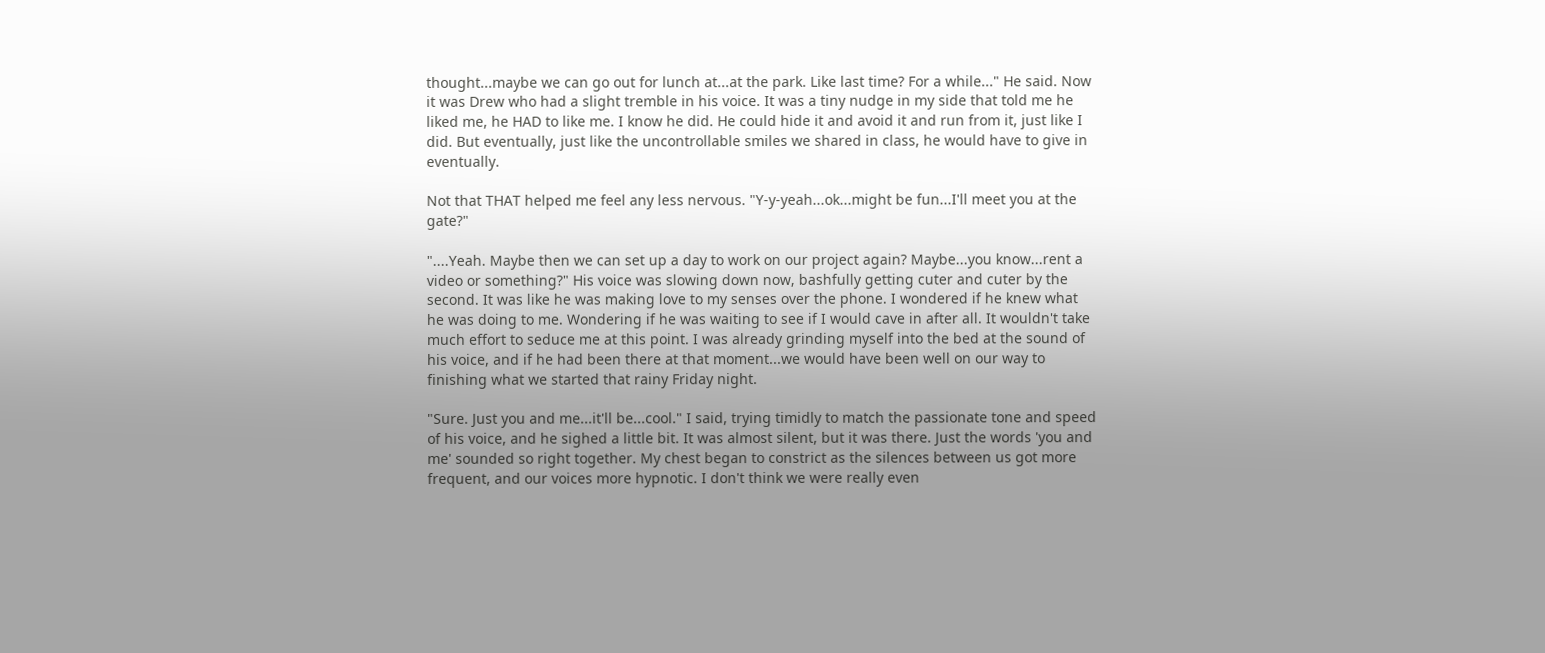thought...maybe we can go out for lunch at...at the park. Like last time? For a while..." He said. Now it was Drew who had a slight tremble in his voice. It was a tiny nudge in my side that told me he liked me, he HAD to like me. I know he did. He could hide it and avoid it and run from it, just like I did. But eventually, just like the uncontrollable smiles we shared in class, he would have to give in eventually.

Not that THAT helped me feel any less nervous. "Y-y-yeah...ok...might be fun...I'll meet you at the gate?"

"....Yeah. Maybe then we can set up a day to work on our project again? Maybe...you know...rent a video or something?" His voice was slowing down now, bashfully getting cuter and cuter by the second. It was like he was making love to my senses over the phone. I wondered if he knew what he was doing to me. Wondering if he was waiting to see if I would cave in after all. It wouldn't take much effort to seduce me at this point. I was already grinding myself into the bed at the sound of his voice, and if he had been there at that moment...we would have been well on our way to finishing what we started that rainy Friday night.

"Sure. Just you and me...it'll be...cool." I said, trying timidly to match the passionate tone and speed of his voice, and he sighed a little bit. It was almost silent, but it was there. Just the words 'you and me' sounded so right together. My chest began to constrict as the silences between us got more frequent, and our voices more hypnotic. I don't think we were really even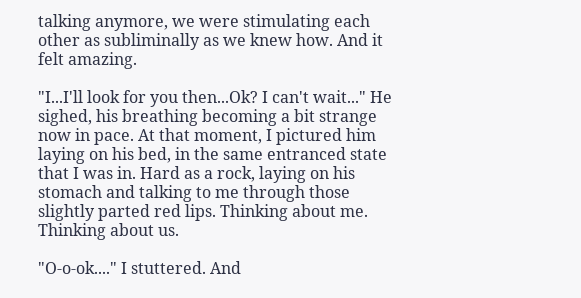talking anymore, we were stimulating each other as subliminally as we knew how. And it felt amazing.

"I...I'll look for you then...Ok? I can't wait..." He sighed, his breathing becoming a bit strange now in pace. At that moment, I pictured him laying on his bed, in the same entranced state that I was in. Hard as a rock, laying on his stomach and talking to me through those slightly parted red lips. Thinking about me. Thinking about us.

"O-o-ok...." I stuttered. And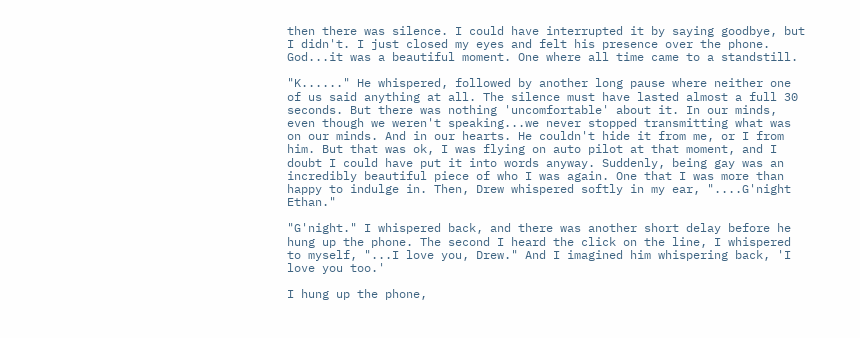then there was silence. I could have interrupted it by saying goodbye, but I didn't. I just closed my eyes and felt his presence over the phone. God...it was a beautiful moment. One where all time came to a standstill.

"K......" He whispered, followed by another long pause where neither one of us said anything at all. The silence must have lasted almost a full 30 seconds. But there was nothing 'uncomfortable' about it. In our minds, even though we weren't speaking...we never stopped transmitting what was on our minds. And in our hearts. He couldn't hide it from me, or I from him. But that was ok, I was flying on auto pilot at that moment, and I doubt I could have put it into words anyway. Suddenly, being gay was an incredibly beautiful piece of who I was again. One that I was more than happy to indulge in. Then, Drew whispered softly in my ear, "....G'night Ethan."

"G'night." I whispered back, and there was another short delay before he hung up the phone. The second I heard the click on the line, I whispered to myself, "...I love you, Drew." And I imagined him whispering back, 'I love you too.'

I hung up the phone,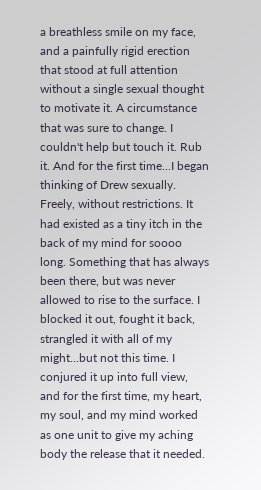a breathless smile on my face, and a painfully rigid erection that stood at full attention without a single sexual thought to motivate it. A circumstance that was sure to change. I couldn't help but touch it. Rub it. And for the first time...I began thinking of Drew sexually. Freely, without restrictions. It had existed as a tiny itch in the back of my mind for soooo long. Something that has always been there, but was never allowed to rise to the surface. I blocked it out, fought it back, strangled it with all of my might...but not this time. I conjured it up into full view, and for the first time, my heart, my soul, and my mind worked as one unit to give my aching body the release that it needed.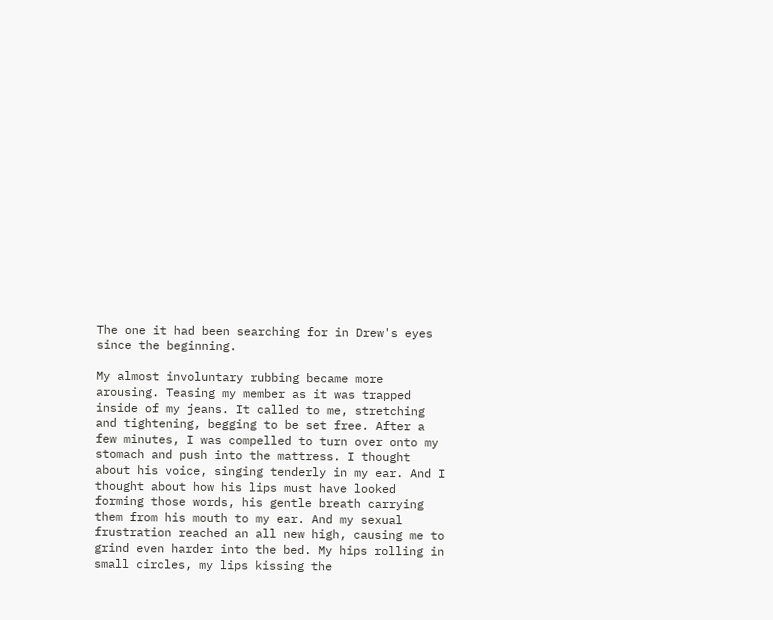The one it had been searching for in Drew's eyes since the beginning.

My almost involuntary rubbing became more arousing. Teasing my member as it was trapped inside of my jeans. It called to me, stretching and tightening, begging to be set free. After a few minutes, I was compelled to turn over onto my stomach and push into the mattress. I thought about his voice, singing tenderly in my ear. And I thought about how his lips must have looked forming those words, his gentle breath carrying them from his mouth to my ear. And my sexual frustration reached an all new high, causing me to grind even harder into the bed. My hips rolling in small circles, my lips kissing the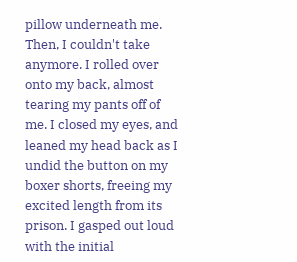pillow underneath me. Then, I couldn't take anymore. I rolled over onto my back, almost tearing my pants off of me. I closed my eyes, and leaned my head back as I undid the button on my boxer shorts, freeing my excited length from its prison. I gasped out loud with the initial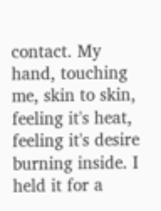contact. My hand, touching me, skin to skin, feeling it's heat, feeling it's desire burning inside. I held it for a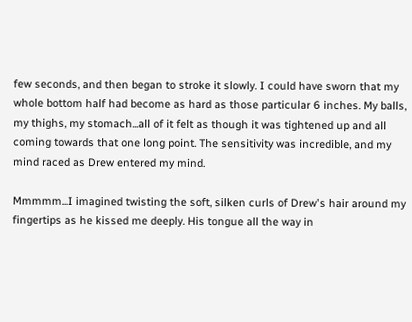few seconds, and then began to stroke it slowly. I could have sworn that my whole bottom half had become as hard as those particular 6 inches. My balls, my thighs, my stomach...all of it felt as though it was tightened up and all coming towards that one long point. The sensitivity was incredible, and my mind raced as Drew entered my mind.

Mmmmm...I imagined twisting the soft, silken curls of Drew's hair around my fingertips as he kissed me deeply. His tongue all the way in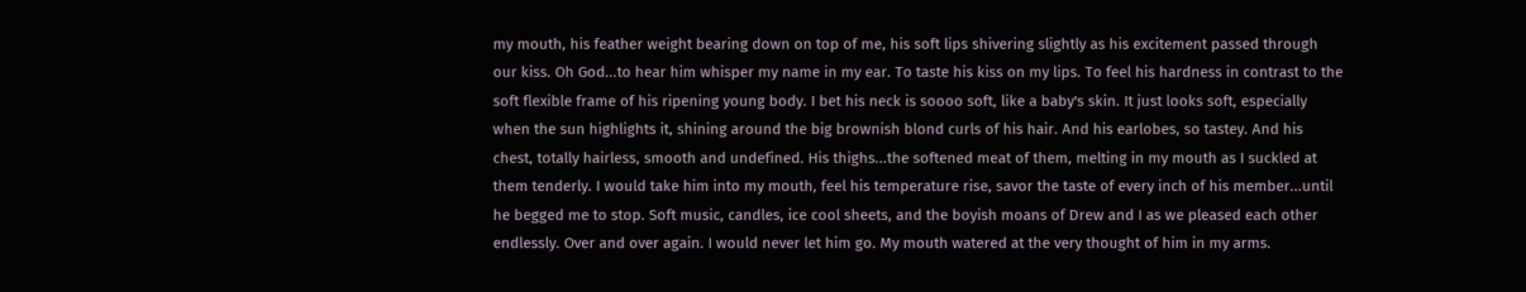my mouth, his feather weight bearing down on top of me, his soft lips shivering slightly as his excitement passed through our kiss. Oh God...to hear him whisper my name in my ear. To taste his kiss on my lips. To feel his hardness in contrast to the soft flexible frame of his ripening young body. I bet his neck is soooo soft, like a baby's skin. It just looks soft, especially when the sun highlights it, shining around the big brownish blond curls of his hair. And his earlobes, so tastey. And his chest, totally hairless, smooth and undefined. His thighs...the softened meat of them, melting in my mouth as I suckled at them tenderly. I would take him into my mouth, feel his temperature rise, savor the taste of every inch of his member...until he begged me to stop. Soft music, candles, ice cool sheets, and the boyish moans of Drew and I as we pleased each other endlessly. Over and over again. I would never let him go. My mouth watered at the very thought of him in my arms.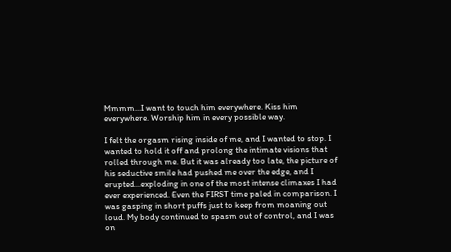Mmmm...I want to touch him everywhere. Kiss him everywhere. Worship him in every possible way.

I felt the orgasm rising inside of me, and I wanted to stop. I wanted to hold it off and prolong the intimate visions that rolled through me. But it was already too late, the picture of his seductive smile had pushed me over the edge, and I erupted...exploding in one of the most intense climaxes I had ever experienced. Even the FIRST time paled in comparison. I was gasping in short puffs just to keep from moaning out loud. My body continued to spasm out of control, and I was on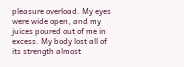pleasure overload. My eyes were wide open, and my juices poured out of me in excess. My body lost all of its strength almost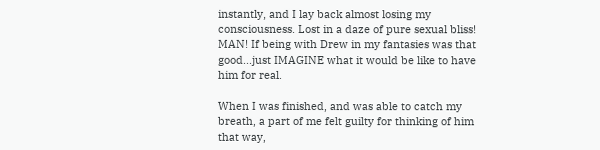instantly, and I lay back almost losing my consciousness. Lost in a daze of pure sexual bliss! MAN! If being with Drew in my fantasies was that good...just IMAGINE what it would be like to have him for real.

When I was finished, and was able to catch my breath, a part of me felt guilty for thinking of him that way,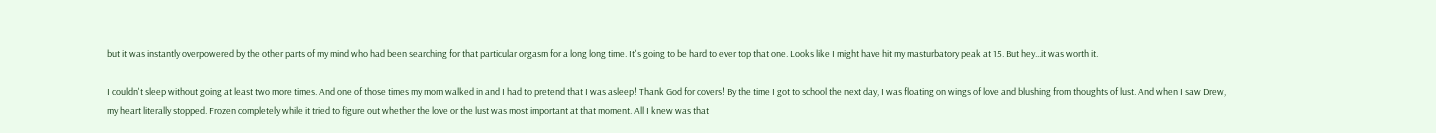but it was instantly overpowered by the other parts of my mind who had been searching for that particular orgasm for a long long time. It's going to be hard to ever top that one. Looks like I might have hit my masturbatory peak at 15. But hey...it was worth it.

I couldn't sleep without going at least two more times. And one of those times my mom walked in and I had to pretend that I was asleep! Thank God for covers! By the time I got to school the next day, I was floating on wings of love and blushing from thoughts of lust. And when I saw Drew, my heart literally stopped. Frozen completely while it tried to figure out whether the love or the lust was most important at that moment. All I knew was that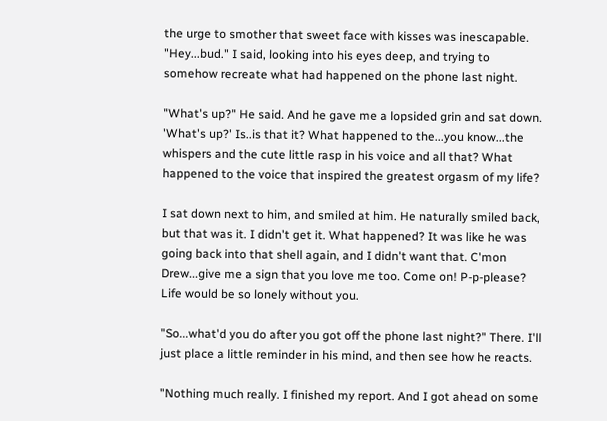the urge to smother that sweet face with kisses was inescapable. "Hey...bud." I said, looking into his eyes deep, and trying to somehow recreate what had happened on the phone last night.

"What's up?" He said. And he gave me a lopsided grin and sat down. 'What's up?' Is..is that it? What happened to the...you know...the whispers and the cute little rasp in his voice and all that? What happened to the voice that inspired the greatest orgasm of my life?

I sat down next to him, and smiled at him. He naturally smiled back, but that was it. I didn't get it. What happened? It was like he was going back into that shell again, and I didn't want that. C'mon Drew...give me a sign that you love me too. Come on! P-p-please? Life would be so lonely without you.

"So...what'd you do after you got off the phone last night?" There. I'll just place a little reminder in his mind, and then see how he reacts.

"Nothing much really. I finished my report. And I got ahead on some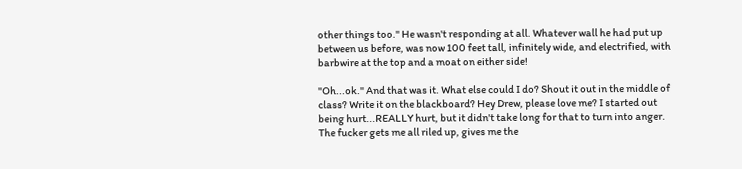other things too." He wasn't responding at all. Whatever wall he had put up between us before, was now 100 feet tall, infinitely wide, and electrified, with barbwire at the top and a moat on either side!

"Oh...ok." And that was it. What else could I do? Shout it out in the middle of class? Write it on the blackboard? Hey Drew, please love me? I started out being hurt...REALLY hurt, but it didn't take long for that to turn into anger. The fucker gets me all riled up, gives me the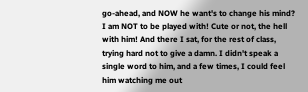go-ahead, and NOW he want's to change his mind? I am NOT to be played with! Cute or not, the hell with him! And there I sat, for the rest of class, trying hard not to give a damn. I didn't speak a single word to him, and a few times, I could feel him watching me out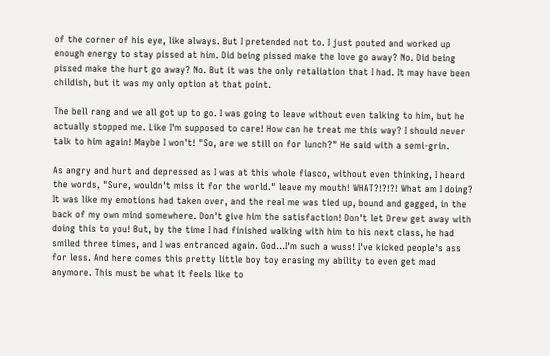of the corner of his eye, like always. But I pretended not to. I just pouted and worked up enough energy to stay pissed at him. Did being pissed make the love go away? No. Did being pissed make the hurt go away? No. But it was the only retaliation that I had. It may have been childish, but it was my only option at that point.

The bell rang and we all got up to go. I was going to leave without even talking to him, but he actually stopped me. Like I'm supposed to care! How can he treat me this way? I should never talk to him again! Maybe I won't! "So, are we still on for lunch?" He said with a semi-grin.

As angry and hurt and depressed as I was at this whole fiasco, without even thinking, I heard the words, "Sure, wouldn't miss it for the world." leave my mouth! WHAT?!?!?! What am I doing? It was like my emotions had taken over, and the real me was tied up, bound and gagged, in the back of my own mind somewhere. Don't give him the satisfaction! Don't let Drew get away with doing this to you! But, by the time I had finished walking with him to his next class, he had smiled three times, and I was entranced again. God...I'm such a wuss! I've kicked people's ass for less. And here comes this pretty little boy toy erasing my ability to even get mad anymore. This must be what it feels like to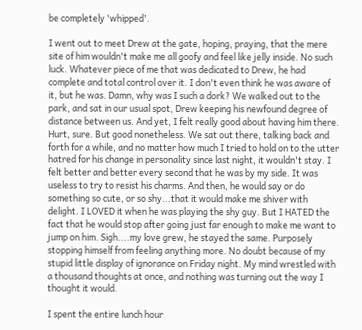be completely 'whipped'.

I went out to meet Drew at the gate, hoping, praying, that the mere site of him wouldn't make me all goofy and feel like jelly inside. No such luck. Whatever piece of me that was dedicated to Drew, he had complete and total control over it. I don't even think he was aware of it, but he was. Damn, why was I such a dork? We walked out to the park, and sat in our usual spot, Drew keeping his newfound degree of distance between us. And yet, I felt really good about having him there. Hurt, sure. But good nonetheless. We sat out there, talking back and forth for a while, and no matter how much I tried to hold on to the utter hatred for his change in personality since last night, it wouldn't stay. I felt better and better every second that he was by my side. It was useless to try to resist his charms. And then, he would say or do something so cute, or so shy...that it would make me shiver with delight. I LOVED it when he was playing the shy guy. But I HATED the fact that he would stop after going just far enough to make me want to jump on him. Sigh....my love grew, he stayed the same. Purposely stopping himself from feeling anything more. No doubt because of my stupid little display of ignorance on Friday night. My mind wrestled with a thousand thoughts at once, and nothing was turning out the way I thought it would.

I spent the entire lunch hour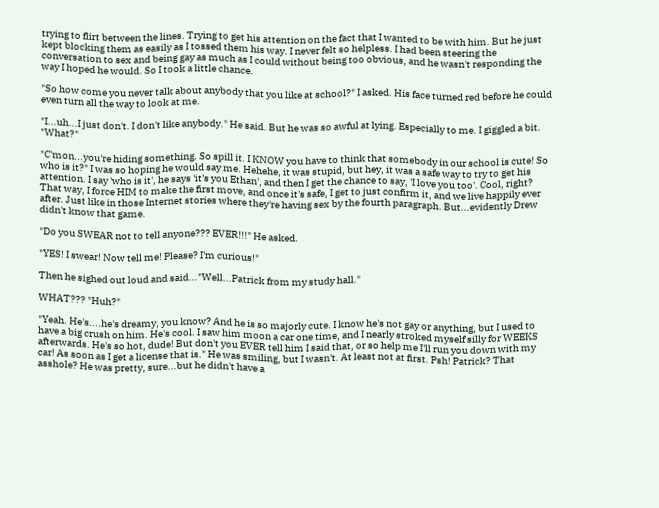trying to flirt between the lines. Trying to get his attention on the fact that I wanted to be with him. But he just kept blocking them as easily as I tossed them his way. I never felt so helpless. I had been steering the conversation to sex and being gay as much as I could without being too obvious, and he wasn't responding the way I hoped he would. So I took a little chance.

"So how come you never talk about anybody that you like at school?" I asked. His face turned red before he could even turn all the way to look at me.

"I...uh...I just don't. I don't like anybody." He said. But he was so awful at lying. Especially to me. I giggled a bit. "What?"

"C'mon...you're hiding something. So spill it. I KNOW you have to think that somebody in our school is cute! So who is it?" I was so hoping he would say me. Hehehe, it was stupid, but hey, it was a safe way to try to get his attention. I say 'who is it', he says 'it's you Ethan', and then I get the chance to say, 'I love you too'. Cool, right? That way, I force HIM to make the first move, and once it's safe, I get to just confirm it, and we live happily ever after. Just like in those Internet stories where they're having sex by the fourth paragraph. But...evidently Drew didn't know that game.

"Do you SWEAR not to tell anyone??? EVER!!!" He asked.

"YES! I swear! Now tell me! Please? I'm curious!"

Then he sighed out loud and said..."Well...Patrick from my study hall."

WHAT??? "Huh?"

"Yeah. He's....he's dreamy, you know? And he is so majorly cute. I know he's not gay or anything, but I used to have a big crush on him. He's cool. I saw him moon a car one time, and I nearly stroked myself silly for WEEKS afterwards. He's so hot, dude! But don't you EVER tell him I said that, or so help me I'll run you down with my car! As soon as I get a license that is." He was smiling, but I wasn't. At least not at first. Psh! Patrick? That asshole? He was pretty, sure...but he didn't have a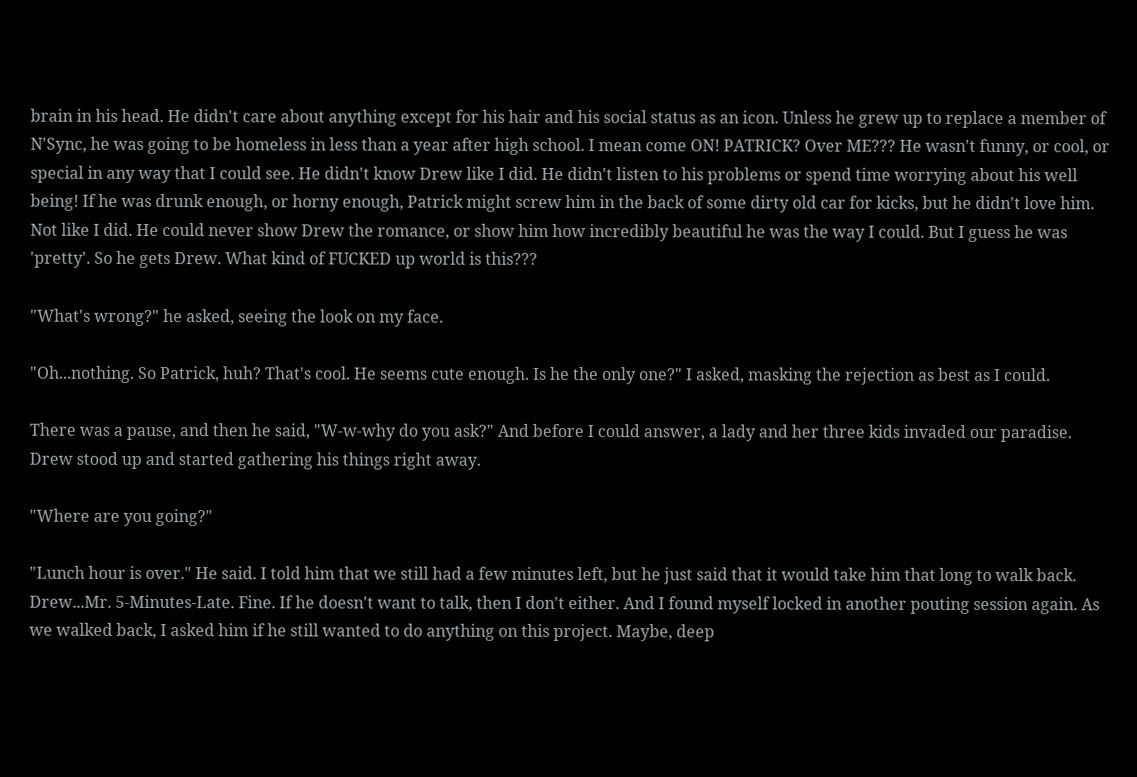brain in his head. He didn't care about anything except for his hair and his social status as an icon. Unless he grew up to replace a member of N'Sync, he was going to be homeless in less than a year after high school. I mean come ON! PATRICK? Over ME??? He wasn't funny, or cool, or special in any way that I could see. He didn't know Drew like I did. He didn't listen to his problems or spend time worrying about his well being! If he was drunk enough, or horny enough, Patrick might screw him in the back of some dirty old car for kicks, but he didn't love him. Not like I did. He could never show Drew the romance, or show him how incredibly beautiful he was the way I could. But I guess he was 'pretty'. So he gets Drew. What kind of FUCKED up world is this???

"What's wrong?" he asked, seeing the look on my face.

"Oh...nothing. So Patrick, huh? That's cool. He seems cute enough. Is he the only one?" I asked, masking the rejection as best as I could.

There was a pause, and then he said, "W-w-why do you ask?" And before I could answer, a lady and her three kids invaded our paradise. Drew stood up and started gathering his things right away.

"Where are you going?"

"Lunch hour is over." He said. I told him that we still had a few minutes left, but he just said that it would take him that long to walk back. Drew...Mr. 5-Minutes-Late. Fine. If he doesn't want to talk, then I don't either. And I found myself locked in another pouting session again. As we walked back, I asked him if he still wanted to do anything on this project. Maybe, deep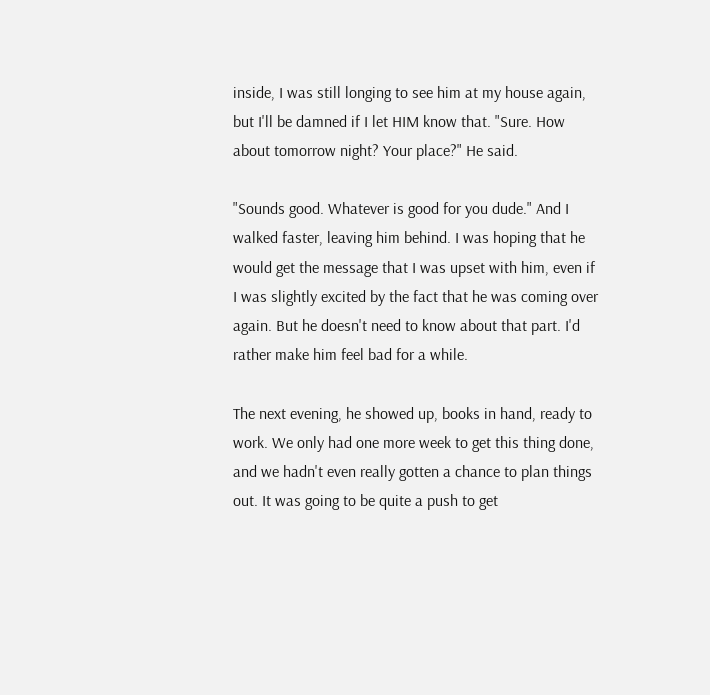inside, I was still longing to see him at my house again, but I'll be damned if I let HIM know that. "Sure. How about tomorrow night? Your place?" He said.

"Sounds good. Whatever is good for you dude." And I walked faster, leaving him behind. I was hoping that he would get the message that I was upset with him, even if I was slightly excited by the fact that he was coming over again. But he doesn't need to know about that part. I'd rather make him feel bad for a while.

The next evening, he showed up, books in hand, ready to work. We only had one more week to get this thing done, and we hadn't even really gotten a chance to plan things out. It was going to be quite a push to get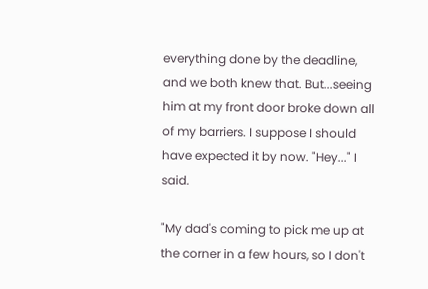everything done by the deadline, and we both knew that. But...seeing him at my front door broke down all of my barriers. I suppose I should have expected it by now. "Hey..." I said.

"My dad's coming to pick me up at the corner in a few hours, so I don't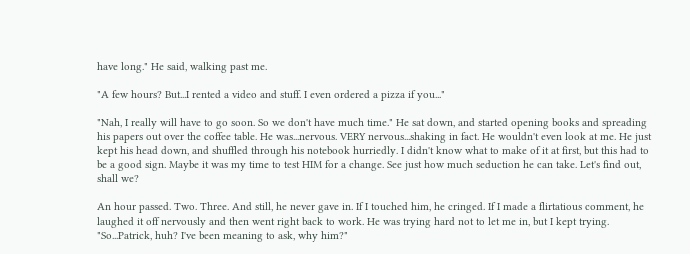have long." He said, walking past me.

"A few hours? But...I rented a video and stuff. I even ordered a pizza if you..."

"Nah, I really will have to go soon. So we don't have much time." He sat down, and started opening books and spreading his papers out over the coffee table. He was...nervous. VERY nervous...shaking in fact. He wouldn't even look at me. He just kept his head down, and shuffled through his notebook hurriedly. I didn't know what to make of it at first, but this had to be a good sign. Maybe it was my time to test HIM for a change. See just how much seduction he can take. Let's find out, shall we?

An hour passed. Two. Three. And still, he never gave in. If I touched him, he cringed. If I made a flirtatious comment, he laughed it off nervously and then went right back to work. He was trying hard not to let me in, but I kept trying. "So...Patrick, huh? I've been meaning to ask, why him?"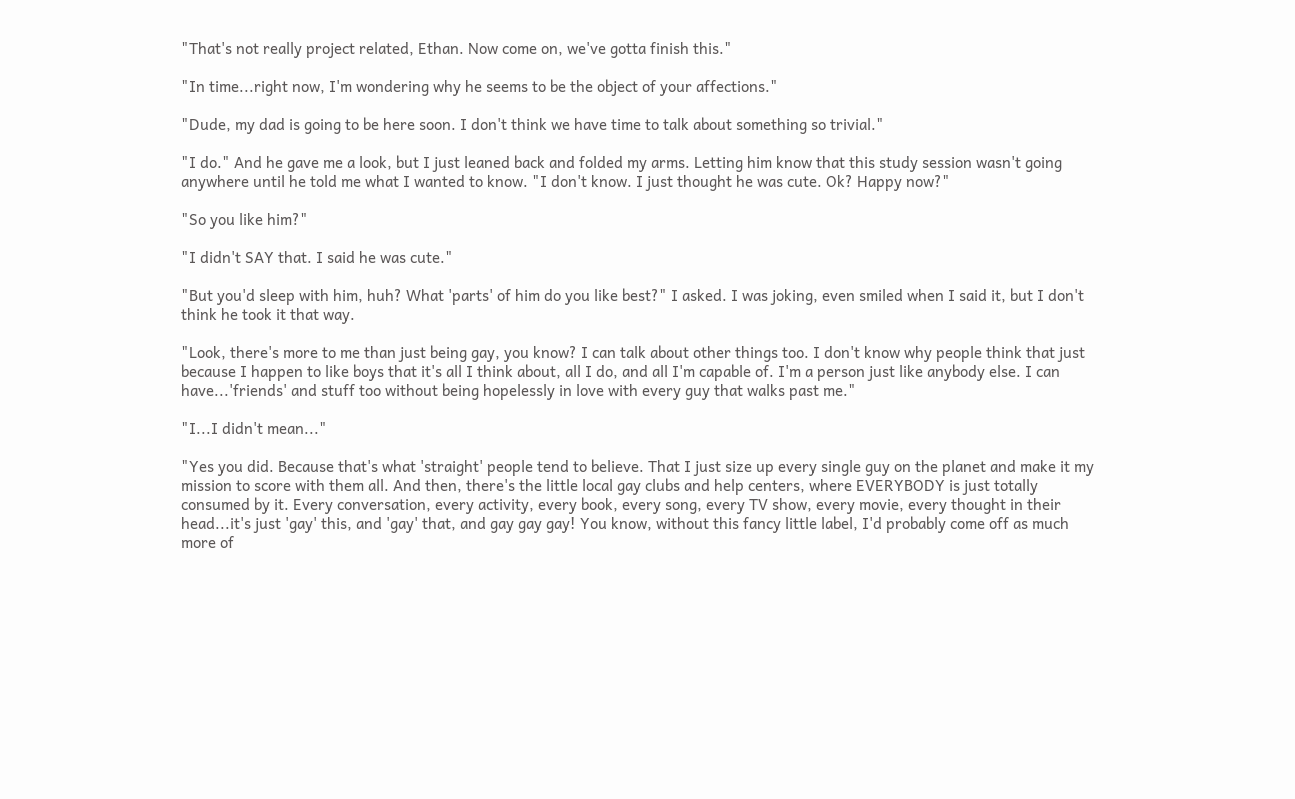"That's not really project related, Ethan. Now come on, we've gotta finish this."

"In time...right now, I'm wondering why he seems to be the object of your affections."

"Dude, my dad is going to be here soon. I don't think we have time to talk about something so trivial."

"I do." And he gave me a look, but I just leaned back and folded my arms. Letting him know that this study session wasn't going anywhere until he told me what I wanted to know. "I don't know. I just thought he was cute. Ok? Happy now?"

"So you like him?"

"I didn't SAY that. I said he was cute."

"But you'd sleep with him, huh? What 'parts' of him do you like best?" I asked. I was joking, even smiled when I said it, but I don't think he took it that way.

"Look, there's more to me than just being gay, you know? I can talk about other things too. I don't know why people think that just because I happen to like boys that it's all I think about, all I do, and all I'm capable of. I'm a person just like anybody else. I can have...'friends' and stuff too without being hopelessly in love with every guy that walks past me."

"I...I didn't mean..."

"Yes you did. Because that's what 'straight' people tend to believe. That I just size up every single guy on the planet and make it my mission to score with them all. And then, there's the little local gay clubs and help centers, where EVERYBODY is just totally consumed by it. Every conversation, every activity, every book, every song, every TV show, every movie, every thought in their head...it's just 'gay' this, and 'gay' that, and gay gay gay! You know, without this fancy little label, I'd probably come off as much more of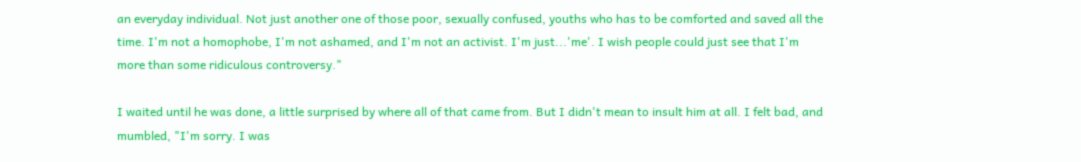an everyday individual. Not just another one of those poor, sexually confused, youths who has to be comforted and saved all the time. I'm not a homophobe, I'm not ashamed, and I'm not an activist. I'm just...'me'. I wish people could just see that I'm more than some ridiculous controversy."

I waited until he was done, a little surprised by where all of that came from. But I didn't mean to insult him at all. I felt bad, and mumbled, "I'm sorry. I was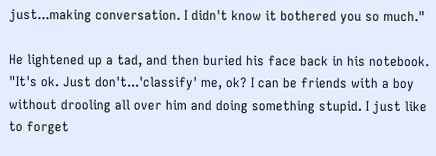just...making conversation. I didn't know it bothered you so much."

He lightened up a tad, and then buried his face back in his notebook. "It's ok. Just don't...'classify' me, ok? I can be friends with a boy without drooling all over him and doing something stupid. I just like to forget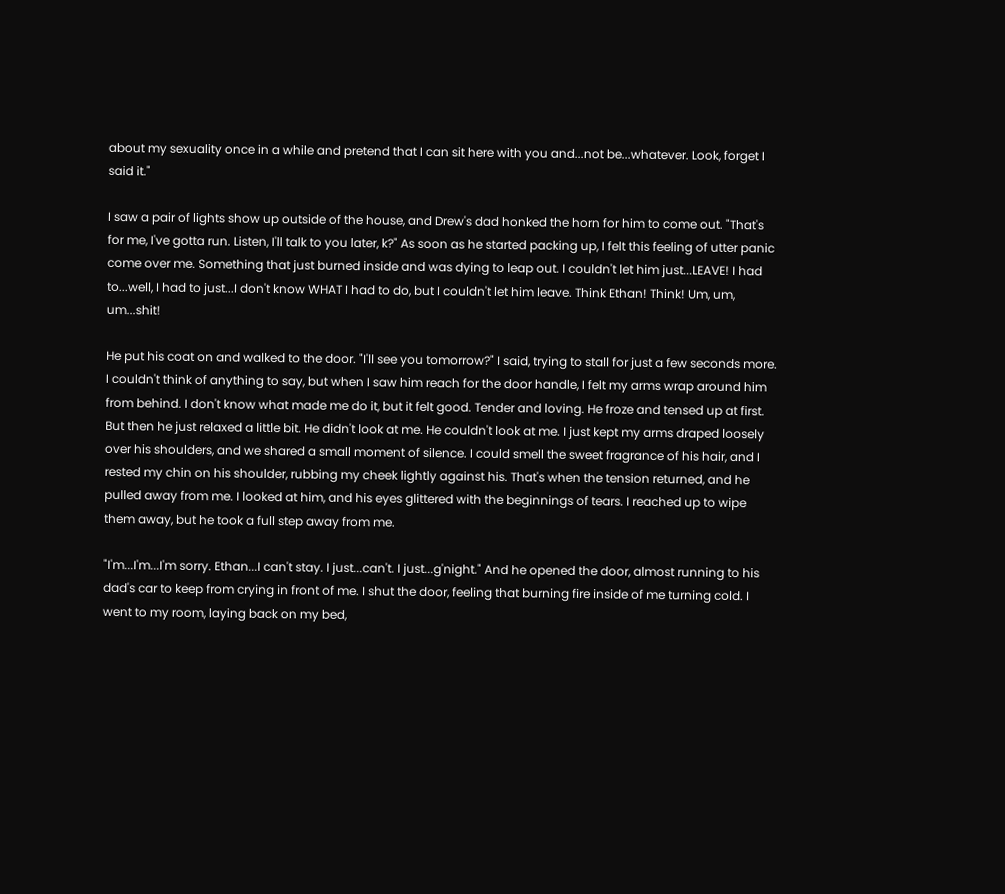about my sexuality once in a while and pretend that I can sit here with you and...not be...whatever. Look, forget I said it."

I saw a pair of lights show up outside of the house, and Drew's dad honked the horn for him to come out. "That's for me, I've gotta run. Listen, I'll talk to you later, k?" As soon as he started packing up, I felt this feeling of utter panic come over me. Something that just burned inside and was dying to leap out. I couldn't let him just...LEAVE! I had to...well, I had to just...I don't know WHAT I had to do, but I couldn't let him leave. Think Ethan! Think! Um, um, um...shit!

He put his coat on and walked to the door. "I'll see you tomorrow?" I said, trying to stall for just a few seconds more. I couldn't think of anything to say, but when I saw him reach for the door handle, I felt my arms wrap around him from behind. I don't know what made me do it, but it felt good. Tender and loving. He froze and tensed up at first. But then he just relaxed a little bit. He didn't look at me. He couldn't look at me. I just kept my arms draped loosely over his shoulders, and we shared a small moment of silence. I could smell the sweet fragrance of his hair, and I rested my chin on his shoulder, rubbing my cheek lightly against his. That's when the tension returned, and he pulled away from me. I looked at him, and his eyes glittered with the beginnings of tears. I reached up to wipe them away, but he took a full step away from me.

"I'm...I'm...I'm sorry. Ethan...I can't stay. I just...can't. I just...g'night." And he opened the door, almost running to his dad's car to keep from crying in front of me. I shut the door, feeling that burning fire inside of me turning cold. I went to my room, laying back on my bed,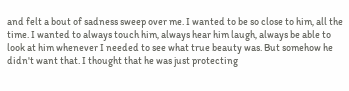and felt a bout of sadness sweep over me. I wanted to be so close to him, all the time. I wanted to always touch him, always hear him laugh, always be able to look at him whenever I needed to see what true beauty was. But somehow he didn't want that. I thought that he was just protecting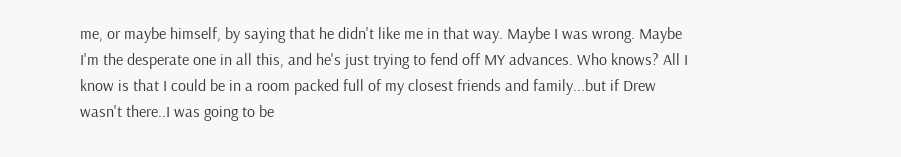me, or maybe himself, by saying that he didn't like me in that way. Maybe I was wrong. Maybe I'm the desperate one in all this, and he's just trying to fend off MY advances. Who knows? All I know is that I could be in a room packed full of my closest friends and family...but if Drew wasn't there..I was going to be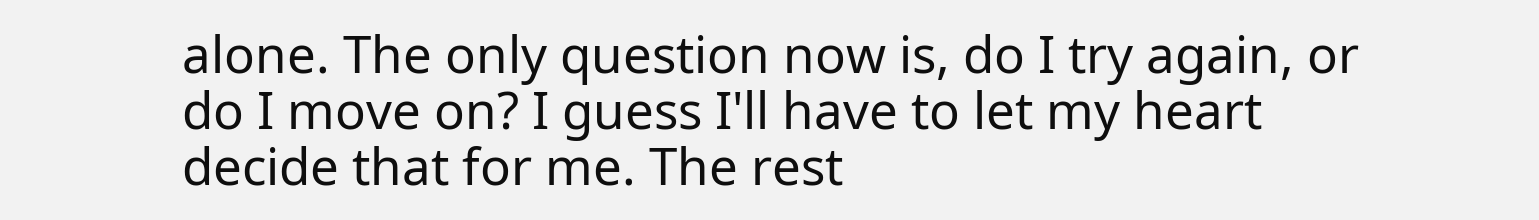alone. The only question now is, do I try again, or do I move on? I guess I'll have to let my heart decide that for me. The rest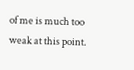of me is much too weak at this point.